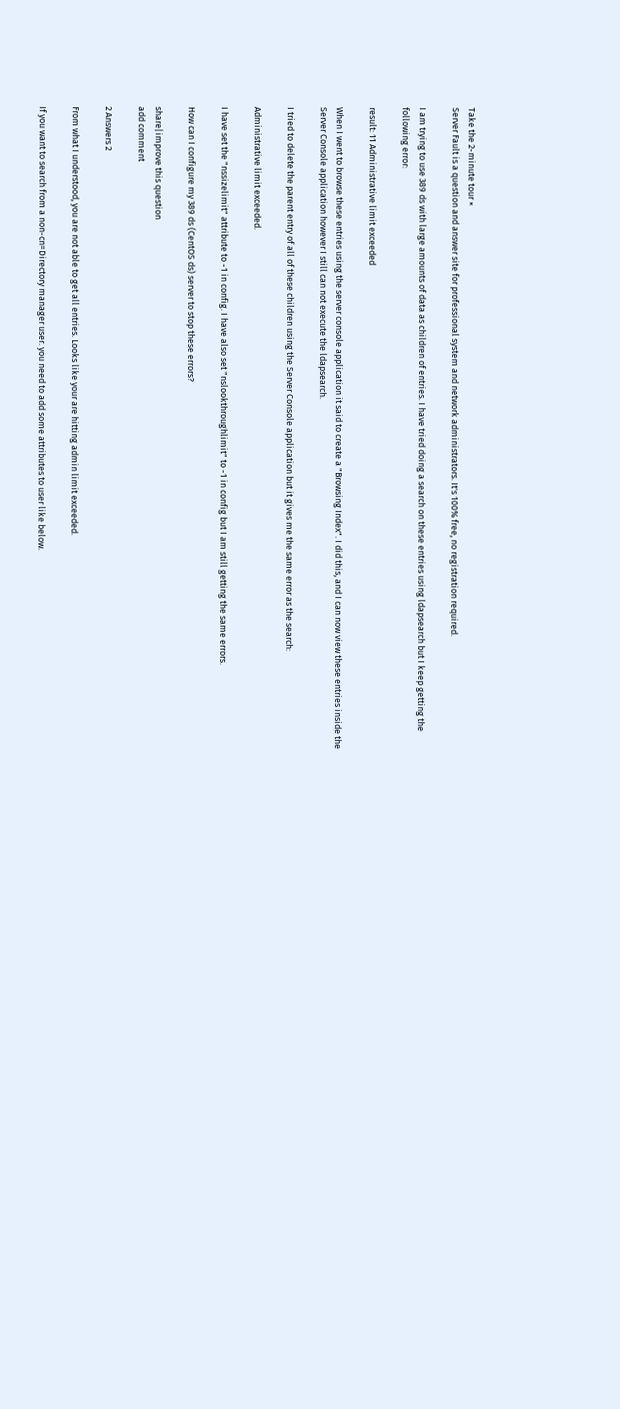Take the 2-minute tour ×
Server Fault is a question and answer site for professional system and network administrators. It's 100% free, no registration required.

I am trying to use 389 ds with large amounts of data as children of entries. I have tried doing a search on these entries using ldapsearch but I keep getting the following error:

result: 11 Administrative limit exceeded

When I went to browse these entries using the server console application it said to create a "Browsing Index". I did this, and I can now view these entries inside the Server Console application however I still can not execute the ldapsearch.

I tried to delete the parent entry of all of these children using the Server Console application but it gives me the same error as the search:

Administrative limit exceeded.

I have set the "nssizelimit" attribute to -1 in config. I have also set "nslookthroughlimit" to -1 in config but I am still getting the same errors.

How can I configure my 389 ds (CentOS ds) server to stop these errors?

share|improve this question
add comment

2 Answers 2

From what I understood, you are not able to get all entries. Looks like your are hitting admin limit exceeded.

If you want to search from a non-cn=Directory manager user. you need to add some attributes to user like below.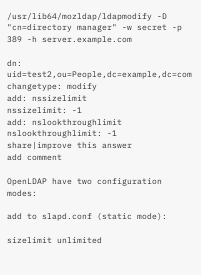/usr/lib64/mozldap/ldapmodify -D "cn=directory manager" -w secret -p 389 -h server.example.com

dn: uid=test2,ou=People,dc=example,dc=com
changetype: modify
add: nssizelimit
nssizelimit: -1
add: nslookthroughlimit
nslookthroughlimit: -1
share|improve this answer
add comment

OpenLDAP have two configuration modes:

add to slapd.conf (static mode):

sizelimit unlimited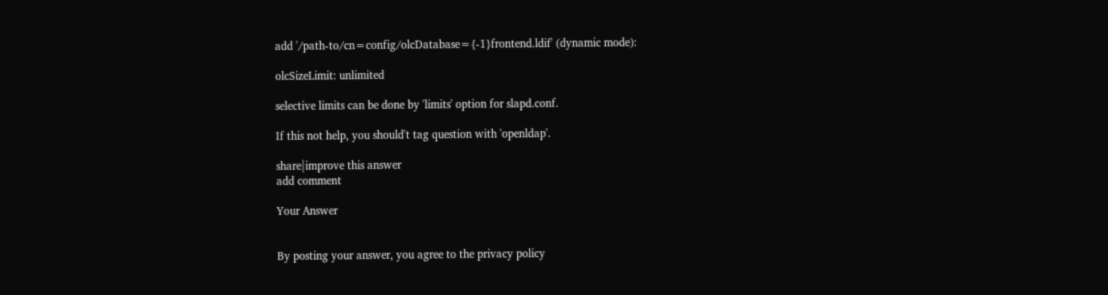add '/path-to/cn=config/olcDatabase={-1}frontend.ldif' (dynamic mode):

olcSizeLimit: unlimited

selective limits can be done by 'limits' option for slapd.conf.

If this not help, you should't tag question with 'openldap'.

share|improve this answer
add comment

Your Answer


By posting your answer, you agree to the privacy policy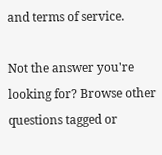and terms of service.

Not the answer you're looking for? Browse other questions tagged or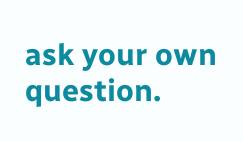ask your own question.